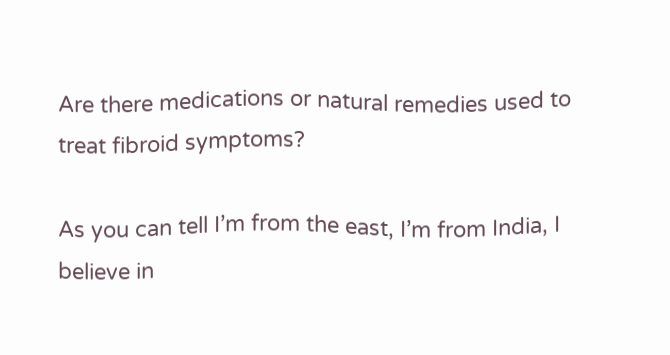Are there medications or natural remedies used to treat fibroid symptoms?

As you can tell I’m from the east, I’m from India, I believe in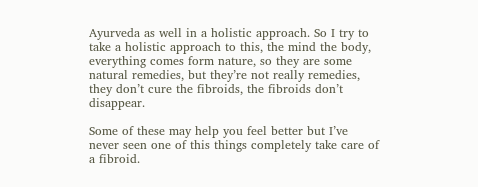Ayurveda as well in a holistic approach. So I try to take a holistic approach to this, the mind the body, everything comes form nature, so they are some natural remedies, but they’re not really remedies, they don’t cure the fibroids, the fibroids don’t disappear.

Some of these may help you feel better but I’ve never seen one of this things completely take care of a fibroid.